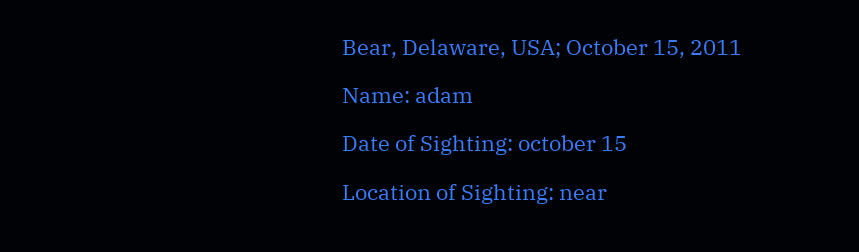Bear, Delaware, USA; October 15, 2011

Name: adam

Date of Sighting: october 15

Location of Sighting: near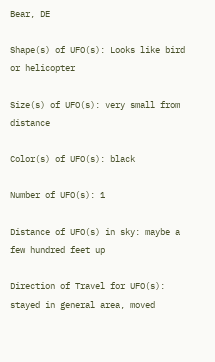Bear, DE

Shape(s) of UFO(s): Looks like bird or helicopter

Size(s) of UFO(s): very small from distance

Color(s) of UFO(s): black

Number of UFO(s): 1

Distance of UFO(s) in sky: maybe a few hundred feet up

Direction of Travel for UFO(s): stayed in general area, moved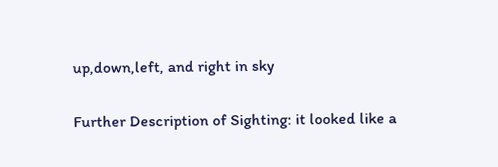up,down,left, and right in sky

Further Description of Sighting: it looked like a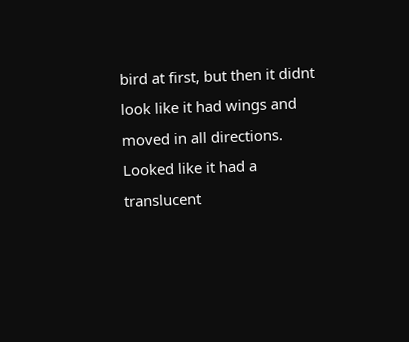bird at first, but then it didnt look like it had wings and moved in all directions. Looked like it had a translucent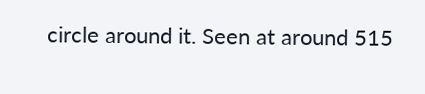circle around it. Seen at around 515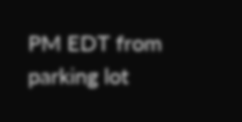PM EDT from parking lot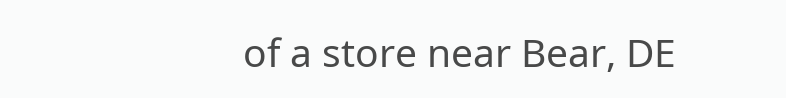of a store near Bear, DE